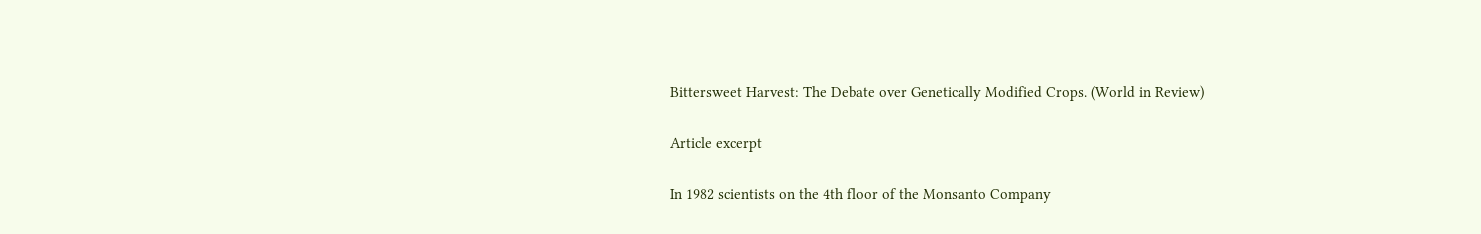Bittersweet Harvest: The Debate over Genetically Modified Crops. (World in Review)

Article excerpt

In 1982 scientists on the 4th floor of the Monsanto Company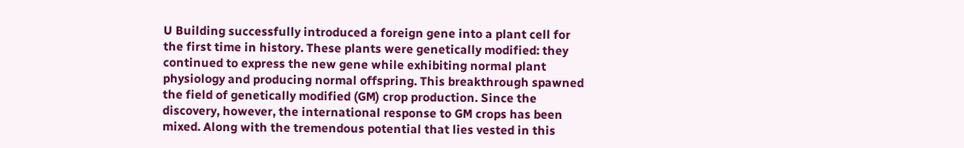U Building successfully introduced a foreign gene into a plant cell for the first time in history. These plants were genetically modified: they continued to express the new gene while exhibiting normal plant physiology and producing normal offspring. This breakthrough spawned the field of genetically modified (GM) crop production. Since the discovery, however, the international response to GM crops has been mixed. Along with the tremendous potential that lies vested in this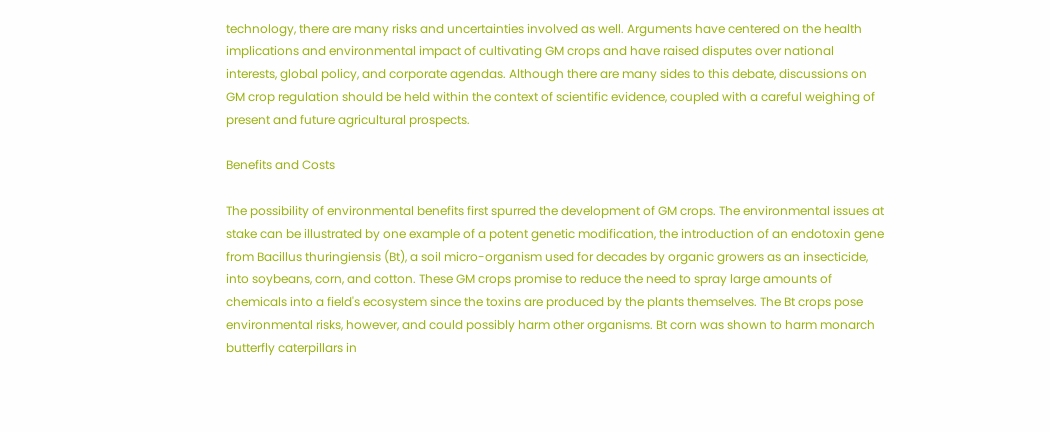technology, there are many risks and uncertainties involved as well. Arguments have centered on the health implications and environmental impact of cultivating GM crops and have raised disputes over national interests, global policy, and corporate agendas. Although there are many sides to this debate, discussions on GM crop regulation should be held within the context of scientific evidence, coupled with a careful weighing of present and future agricultural prospects.

Benefits and Costs

The possibility of environmental benefits first spurred the development of GM crops. The environmental issues at stake can be illustrated by one example of a potent genetic modification, the introduction of an endotoxin gene from Bacillus thuringiensis (Bt), a soil micro-organism used for decades by organic growers as an insecticide, into soybeans, corn, and cotton. These GM crops promise to reduce the need to spray large amounts of chemicals into a field's ecosystem since the toxins are produced by the plants themselves. The Bt crops pose environmental risks, however, and could possibly harm other organisms. Bt corn was shown to harm monarch butterfly caterpillars in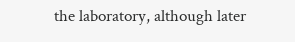the laboratory, although later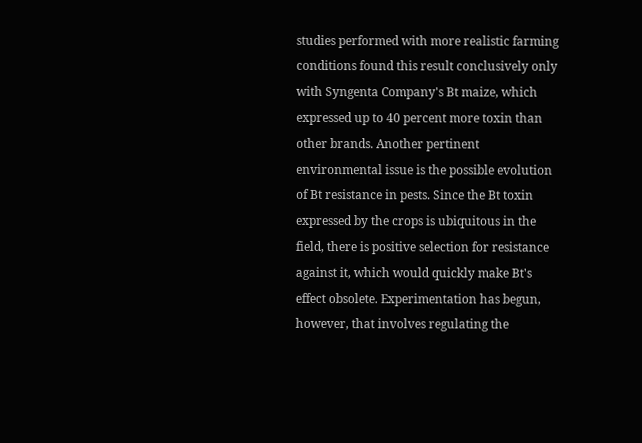studies performed with more realistic farming conditions found this result conclusively only with Syngenta Company's Bt maize, which expressed up to 40 percent more toxin than other brands. Another pertinent environmental issue is the possible evolution of Bt resistance in pests. Since the Bt toxin expressed by the crops is ubiquitous in the field, there is positive selection for resistance against it, which would quickly make Bt's effect obsolete. Experimentation has begun, however, that involves regulating the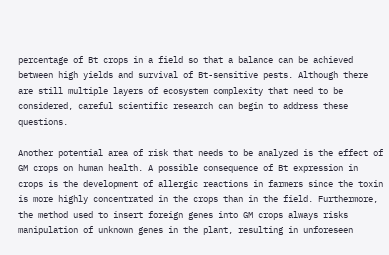percentage of Bt crops in a field so that a balance can be achieved between high yields and survival of Bt-sensitive pests. Although there are still multiple layers of ecosystem complexity that need to be considered, careful scientific research can begin to address these questions.

Another potential area of risk that needs to be analyzed is the effect of GM crops on human health. A possible consequence of Bt expression in crops is the development of allergic reactions in farmers since the toxin is more highly concentrated in the crops than in the field. Furthermore, the method used to insert foreign genes into GM crops always risks manipulation of unknown genes in the plant, resulting in unforeseen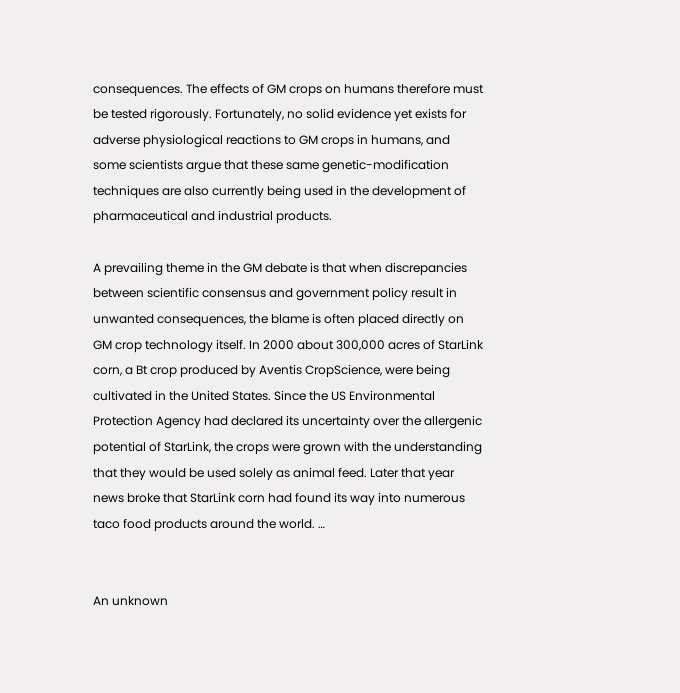consequences. The effects of GM crops on humans therefore must be tested rigorously. Fortunately, no solid evidence yet exists for adverse physiological reactions to GM crops in humans, and some scientists argue that these same genetic-modification techniques are also currently being used in the development of pharmaceutical and industrial products.

A prevailing theme in the GM debate is that when discrepancies between scientific consensus and government policy result in unwanted consequences, the blame is often placed directly on GM crop technology itself. In 2000 about 300,000 acres of StarLink corn, a Bt crop produced by Aventis CropScience, were being cultivated in the United States. Since the US Environmental Protection Agency had declared its uncertainty over the allergenic potential of StarLink, the crops were grown with the understanding that they would be used solely as animal feed. Later that year news broke that StarLink corn had found its way into numerous taco food products around the world. …


An unknown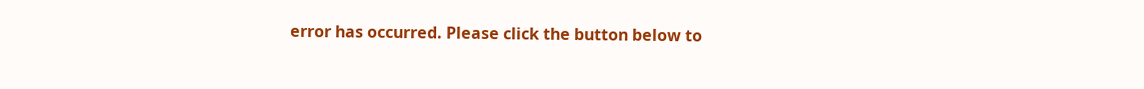error has occurred. Please click the button below to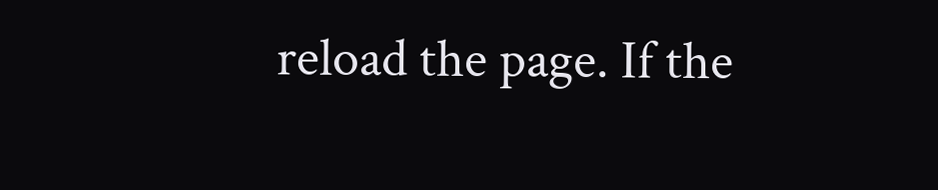reload the page. If the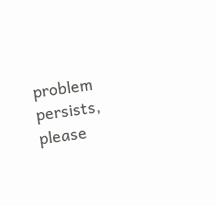problem persists, please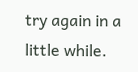try again in a little while.